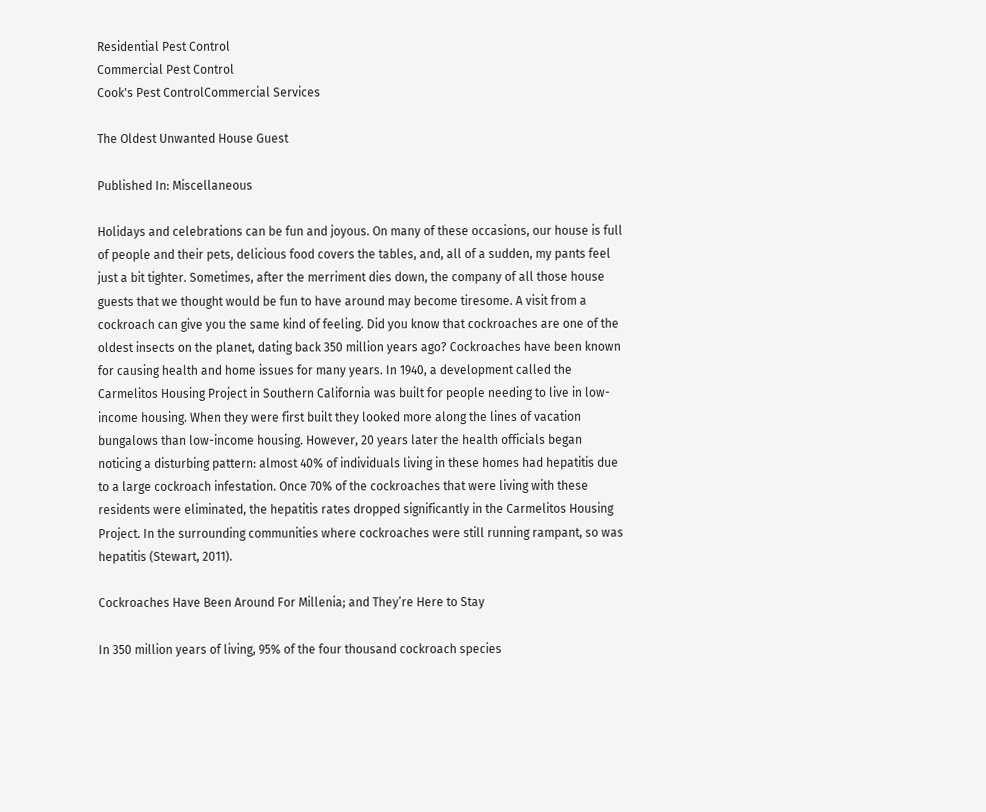Residential Pest Control
Commercial Pest Control
Cook's Pest ControlCommercial Services

The Oldest Unwanted House Guest

Published In: Miscellaneous

Holidays and celebrations can be fun and joyous. On many of these occasions, our house is full of people and their pets, delicious food covers the tables, and, all of a sudden, my pants feel just a bit tighter. Sometimes, after the merriment dies down, the company of all those house guests that we thought would be fun to have around may become tiresome. A visit from a cockroach can give you the same kind of feeling. Did you know that cockroaches are one of the oldest insects on the planet, dating back 350 million years ago? Cockroaches have been known for causing health and home issues for many years. In 1940, a development called the Carmelitos Housing Project in Southern California was built for people needing to live in low-income housing. When they were first built they looked more along the lines of vacation bungalows than low-income housing. However, 20 years later the health officials began noticing a disturbing pattern: almost 40% of individuals living in these homes had hepatitis due to a large cockroach infestation. Once 70% of the cockroaches that were living with these residents were eliminated, the hepatitis rates dropped significantly in the Carmelitos Housing Project. In the surrounding communities where cockroaches were still running rampant, so was hepatitis (Stewart, 2011).

Cockroaches Have Been Around For Millenia; and They’re Here to Stay

In 350 million years of living, 95% of the four thousand cockroach species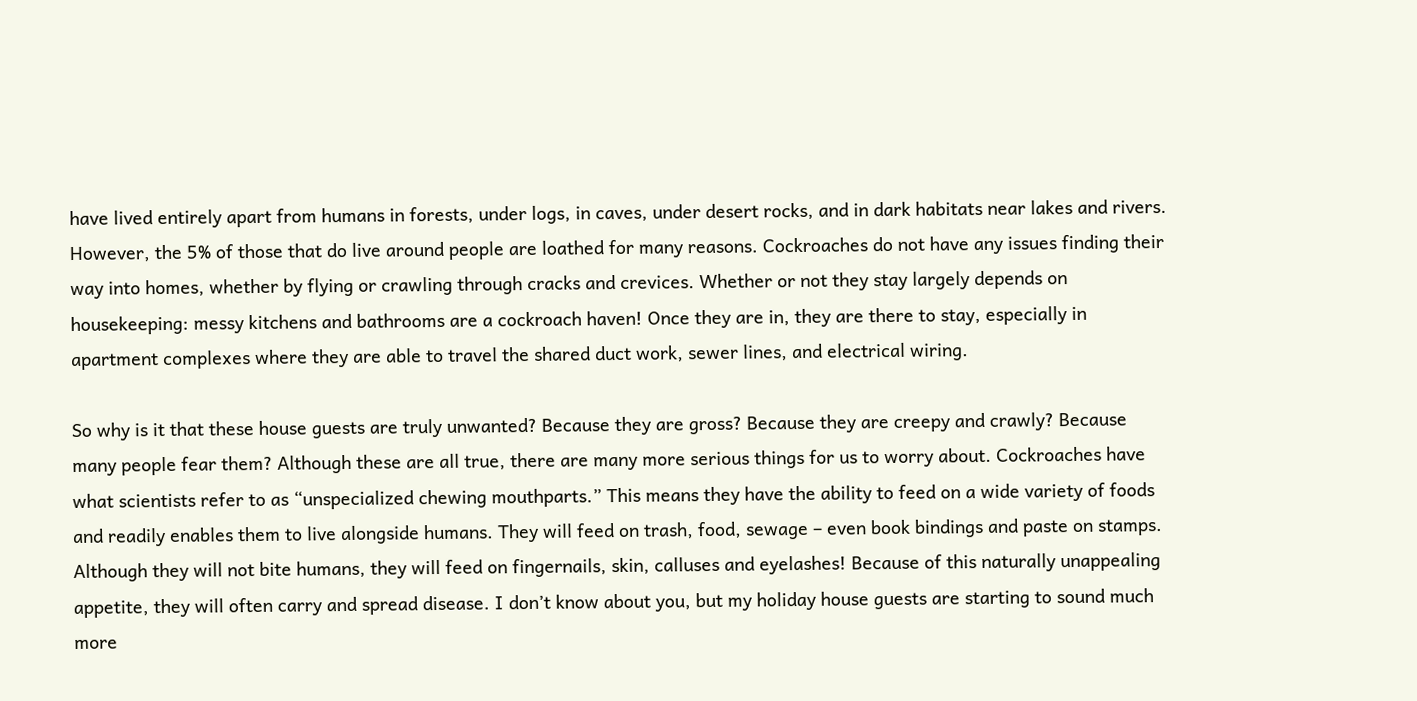have lived entirely apart from humans in forests, under logs, in caves, under desert rocks, and in dark habitats near lakes and rivers. However, the 5% of those that do live around people are loathed for many reasons. Cockroaches do not have any issues finding their way into homes, whether by flying or crawling through cracks and crevices. Whether or not they stay largely depends on housekeeping: messy kitchens and bathrooms are a cockroach haven! Once they are in, they are there to stay, especially in apartment complexes where they are able to travel the shared duct work, sewer lines, and electrical wiring.

So why is it that these house guests are truly unwanted? Because they are gross? Because they are creepy and crawly? Because many people fear them? Although these are all true, there are many more serious things for us to worry about. Cockroaches have what scientists refer to as “unspecialized chewing mouthparts.” This means they have the ability to feed on a wide variety of foods and readily enables them to live alongside humans. They will feed on trash, food, sewage – even book bindings and paste on stamps. Although they will not bite humans, they will feed on fingernails, skin, calluses and eyelashes! Because of this naturally unappealing appetite, they will often carry and spread disease. I don’t know about you, but my holiday house guests are starting to sound much more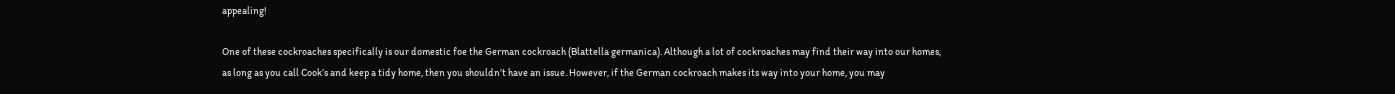appealing!

One of these cockroaches specifically is our domestic foe the German cockroach (Blattella germanica). Although a lot of cockroaches may find their way into our homes, as long as you call Cook’s and keep a tidy home, then you shouldn’t have an issue. However, if the German cockroach makes its way into your home, you may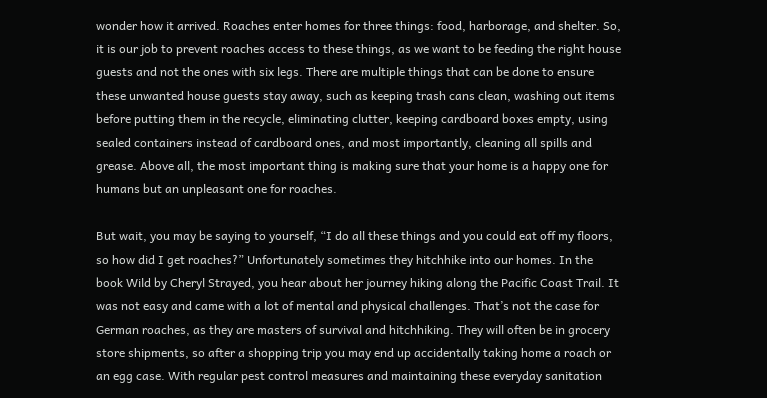wonder how it arrived. Roaches enter homes for three things: food, harborage, and shelter. So, it is our job to prevent roaches access to these things, as we want to be feeding the right house guests and not the ones with six legs. There are multiple things that can be done to ensure these unwanted house guests stay away, such as keeping trash cans clean, washing out items before putting them in the recycle, eliminating clutter, keeping cardboard boxes empty, using sealed containers instead of cardboard ones, and most importantly, cleaning all spills and grease. Above all, the most important thing is making sure that your home is a happy one for humans but an unpleasant one for roaches.

But wait, you may be saying to yourself, “I do all these things and you could eat off my floors, so how did I get roaches?” Unfortunately sometimes they hitchhike into our homes. In the book Wild by Cheryl Strayed, you hear about her journey hiking along the Pacific Coast Trail. It was not easy and came with a lot of mental and physical challenges. That’s not the case for German roaches, as they are masters of survival and hitchhiking. They will often be in grocery store shipments, so after a shopping trip you may end up accidentally taking home a roach or an egg case. With regular pest control measures and maintaining these everyday sanitation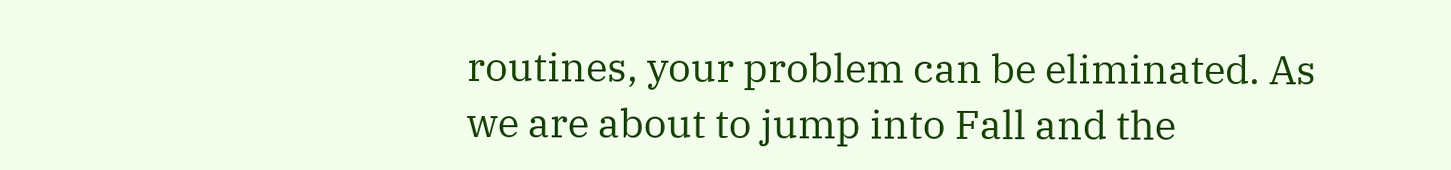routines, your problem can be eliminated. As we are about to jump into Fall and the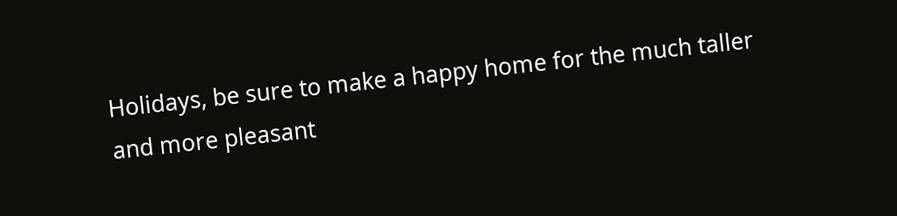Holidays, be sure to make a happy home for the much taller and more pleasant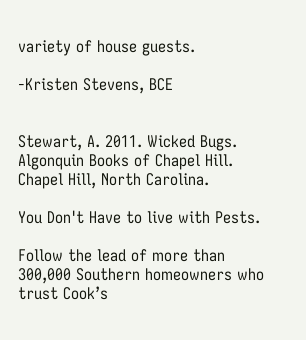variety of house guests.

-Kristen Stevens, BCE


Stewart, A. 2011. Wicked Bugs. Algonquin Books of Chapel Hill. Chapel Hill, North Carolina.

You Don't Have to live with Pests.

Follow the lead of more than 300,000 Southern homeowners who trust Cook’s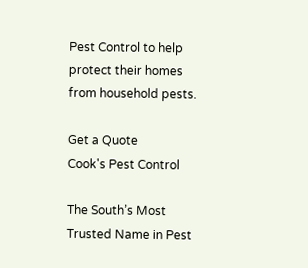Pest Control to help protect their homes from household pests.

Get a Quote
Cook's Pest Control

The South’s Most Trusted Name in Pest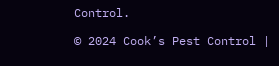Control.

© 2024 Cook’s Pest Control |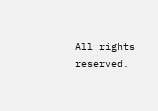All rights reserved.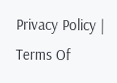Privacy Policy | Terms Of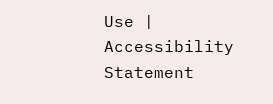Use | Accessibility Statement